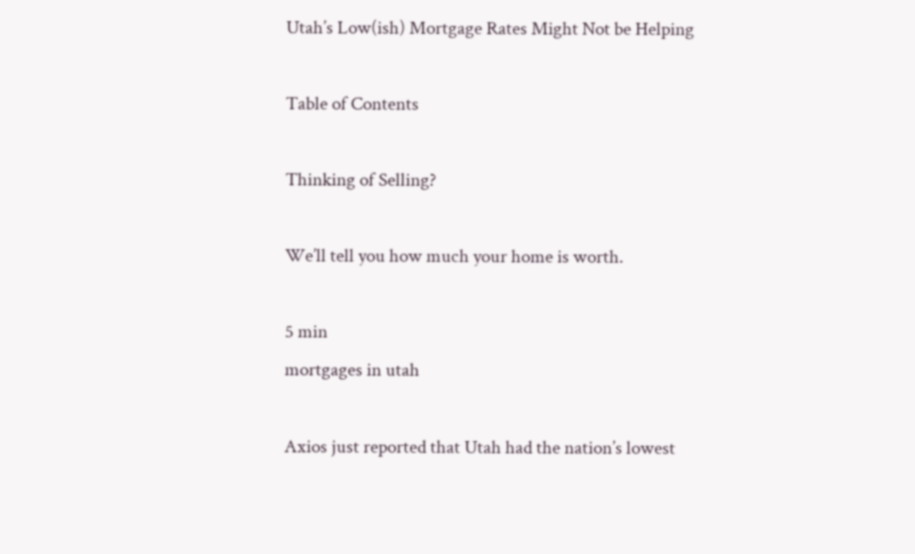Utah’s Low(ish) Mortgage Rates Might Not be Helping

Table of Contents

Thinking of Selling?

We’ll tell you how much your home is worth.

5 min
mortgages in utah

Axios just reported that Utah had the nation’s lowest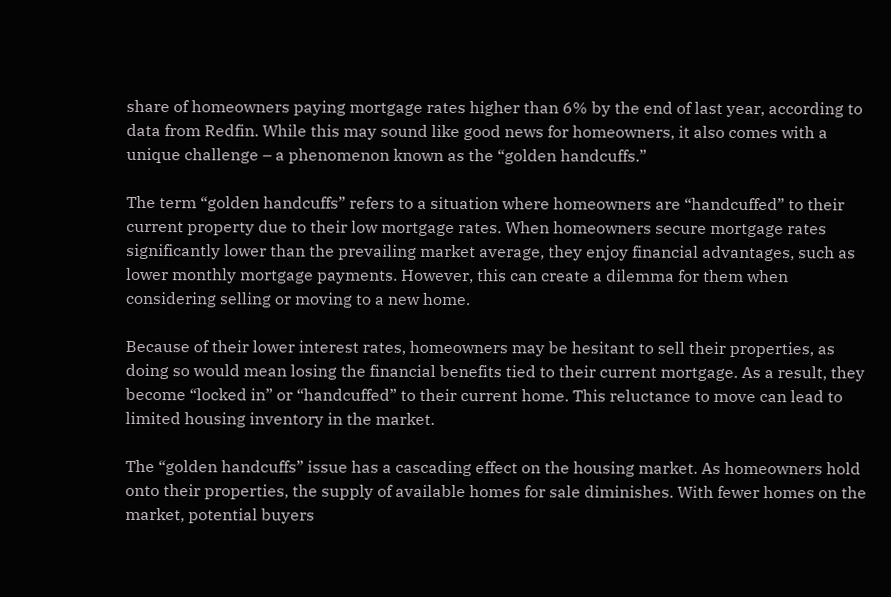share of homeowners paying mortgage rates higher than 6% by the end of last year, according to data from Redfin. While this may sound like good news for homeowners, it also comes with a unique challenge – a phenomenon known as the “golden handcuffs.”

The term “golden handcuffs” refers to a situation where homeowners are “handcuffed” to their current property due to their low mortgage rates. When homeowners secure mortgage rates significantly lower than the prevailing market average, they enjoy financial advantages, such as lower monthly mortgage payments. However, this can create a dilemma for them when considering selling or moving to a new home.

Because of their lower interest rates, homeowners may be hesitant to sell their properties, as doing so would mean losing the financial benefits tied to their current mortgage. As a result, they become “locked in” or “handcuffed” to their current home. This reluctance to move can lead to limited housing inventory in the market.

The “golden handcuffs” issue has a cascading effect on the housing market. As homeowners hold onto their properties, the supply of available homes for sale diminishes. With fewer homes on the market, potential buyers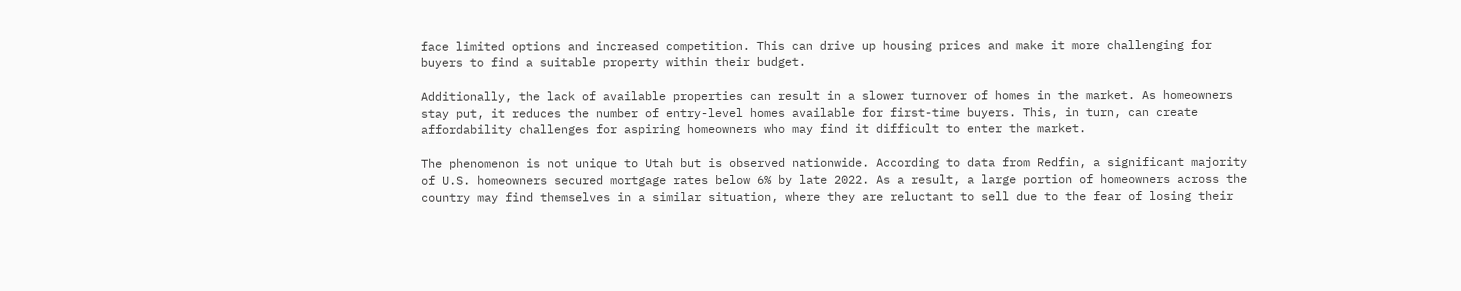face limited options and increased competition. This can drive up housing prices and make it more challenging for buyers to find a suitable property within their budget.

Additionally, the lack of available properties can result in a slower turnover of homes in the market. As homeowners stay put, it reduces the number of entry-level homes available for first-time buyers. This, in turn, can create affordability challenges for aspiring homeowners who may find it difficult to enter the market.

The phenomenon is not unique to Utah but is observed nationwide. According to data from Redfin, a significant majority of U.S. homeowners secured mortgage rates below 6% by late 2022. As a result, a large portion of homeowners across the country may find themselves in a similar situation, where they are reluctant to sell due to the fear of losing their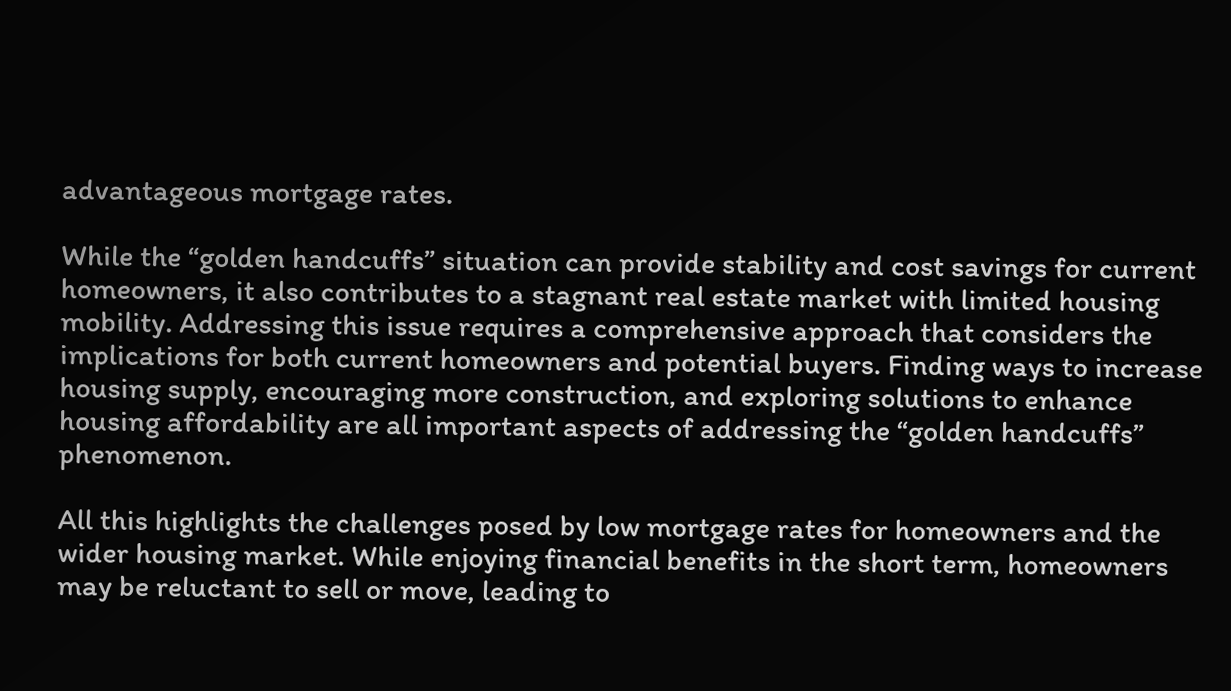advantageous mortgage rates.

While the “golden handcuffs” situation can provide stability and cost savings for current homeowners, it also contributes to a stagnant real estate market with limited housing mobility. Addressing this issue requires a comprehensive approach that considers the implications for both current homeowners and potential buyers. Finding ways to increase housing supply, encouraging more construction, and exploring solutions to enhance housing affordability are all important aspects of addressing the “golden handcuffs” phenomenon.

All this highlights the challenges posed by low mortgage rates for homeowners and the wider housing market. While enjoying financial benefits in the short term, homeowners may be reluctant to sell or move, leading to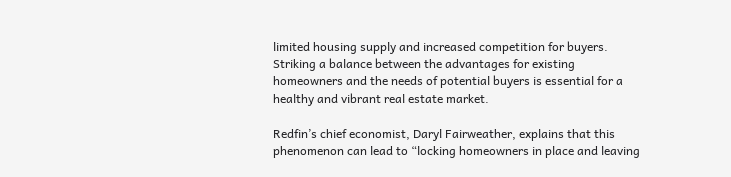limited housing supply and increased competition for buyers. Striking a balance between the advantages for existing homeowners and the needs of potential buyers is essential for a healthy and vibrant real estate market.

Redfin’s chief economist, Daryl Fairweather, explains that this phenomenon can lead to “locking homeowners in place and leaving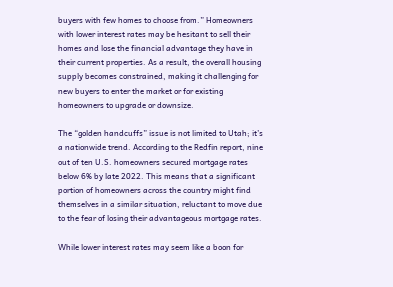buyers with few homes to choose from.” Homeowners with lower interest rates may be hesitant to sell their homes and lose the financial advantage they have in their current properties. As a result, the overall housing supply becomes constrained, making it challenging for new buyers to enter the market or for existing homeowners to upgrade or downsize.

The “golden handcuffs” issue is not limited to Utah; it’s a nationwide trend. According to the Redfin report, nine out of ten U.S. homeowners secured mortgage rates below 6% by late 2022. This means that a significant portion of homeowners across the country might find themselves in a similar situation, reluctant to move due to the fear of losing their advantageous mortgage rates.

While lower interest rates may seem like a boon for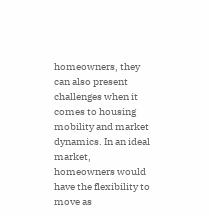homeowners, they can also present challenges when it comes to housing mobility and market dynamics. In an ideal market, homeowners would have the flexibility to move as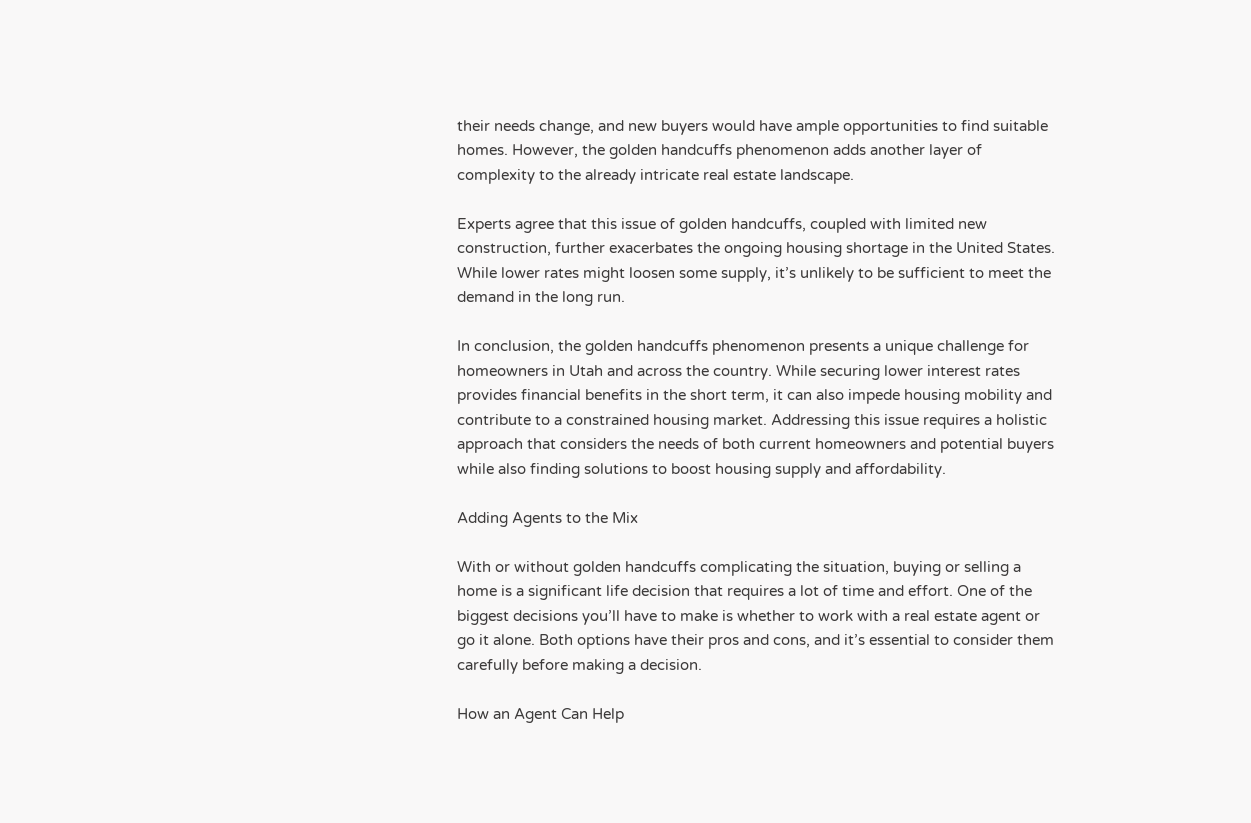their needs change, and new buyers would have ample opportunities to find suitable homes. However, the golden handcuffs phenomenon adds another layer of complexity to the already intricate real estate landscape.

Experts agree that this issue of golden handcuffs, coupled with limited new construction, further exacerbates the ongoing housing shortage in the United States. While lower rates might loosen some supply, it’s unlikely to be sufficient to meet the demand in the long run.

In conclusion, the golden handcuffs phenomenon presents a unique challenge for homeowners in Utah and across the country. While securing lower interest rates provides financial benefits in the short term, it can also impede housing mobility and contribute to a constrained housing market. Addressing this issue requires a holistic approach that considers the needs of both current homeowners and potential buyers while also finding solutions to boost housing supply and affordability.

Adding Agents to the Mix

With or without golden handcuffs complicating the situation, buying or selling a home is a significant life decision that requires a lot of time and effort. One of the biggest decisions you’ll have to make is whether to work with a real estate agent or go it alone. Both options have their pros and cons, and it’s essential to consider them carefully before making a decision.

How an Agent Can Help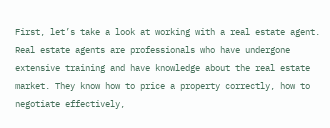First, let’s take a look at working with a real estate agent. Real estate agents are professionals who have undergone extensive training and have knowledge about the real estate market. They know how to price a property correctly, how to negotiate effectively,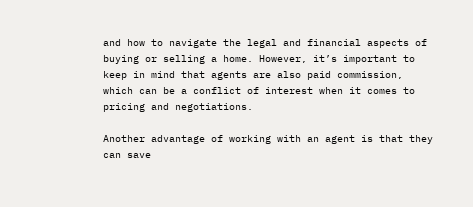and how to navigate the legal and financial aspects of buying or selling a home. However, it’s important to keep in mind that agents are also paid commission, which can be a conflict of interest when it comes to pricing and negotiations.

Another advantage of working with an agent is that they can save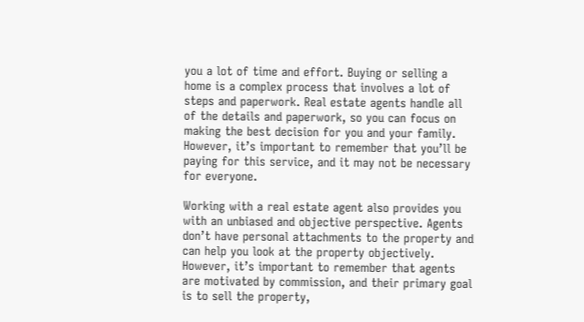you a lot of time and effort. Buying or selling a home is a complex process that involves a lot of steps and paperwork. Real estate agents handle all of the details and paperwork, so you can focus on making the best decision for you and your family. However, it’s important to remember that you’ll be paying for this service, and it may not be necessary for everyone.

Working with a real estate agent also provides you with an unbiased and objective perspective. Agents don’t have personal attachments to the property and can help you look at the property objectively. However, it’s important to remember that agents are motivated by commission, and their primary goal is to sell the property,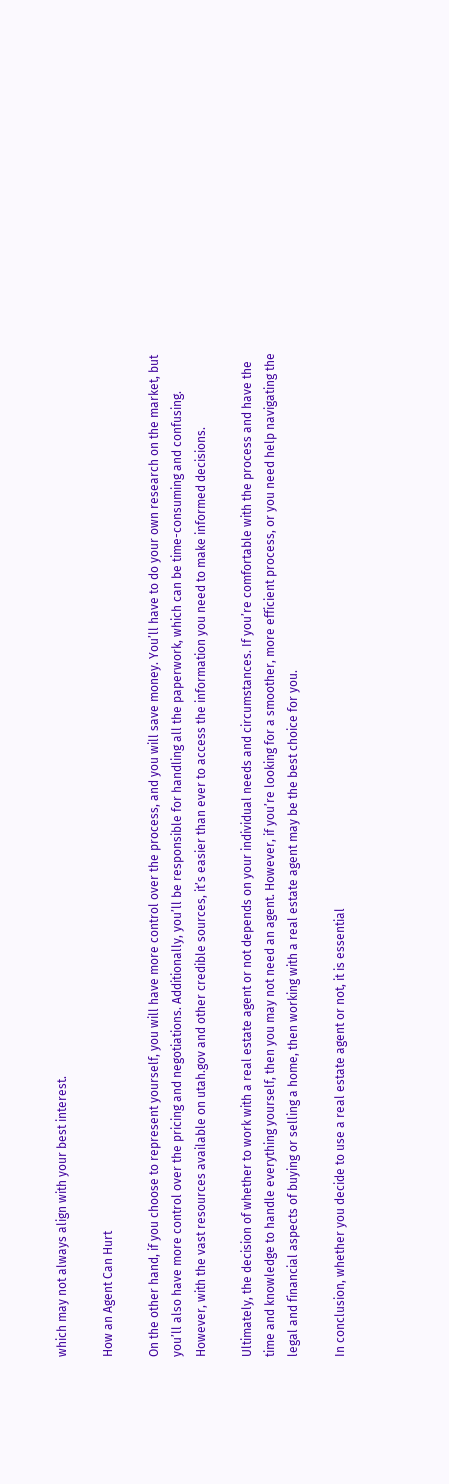which may not always align with your best interest.

How an Agent Can Hurt

On the other hand, if you choose to represent yourself, you will have more control over the process, and you will save money. You’ll have to do your own research on the market, but you’ll also have more control over the pricing and negotiations. Additionally, you’ll be responsible for handling all the paperwork, which can be time-consuming and confusing. However, with the vast resources available on utah.gov and other credible sources, it’s easier than ever to access the information you need to make informed decisions.

Ultimately, the decision of whether to work with a real estate agent or not depends on your individual needs and circumstances. If you’re comfortable with the process and have the time and knowledge to handle everything yourself, then you may not need an agent. However, if you’re looking for a smoother, more efficient process, or you need help navigating the legal and financial aspects of buying or selling a home, then working with a real estate agent may be the best choice for you.

In conclusion, whether you decide to use a real estate agent or not, it is essential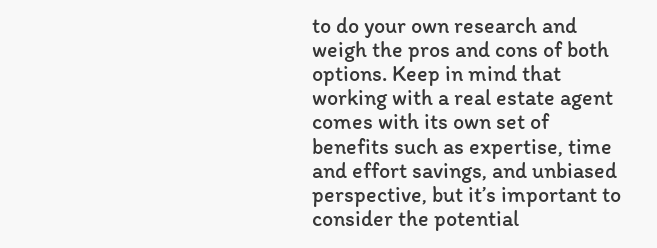to do your own research and weigh the pros and cons of both options. Keep in mind that working with a real estate agent comes with its own set of benefits such as expertise, time and effort savings, and unbiased perspective, but it’s important to consider the potential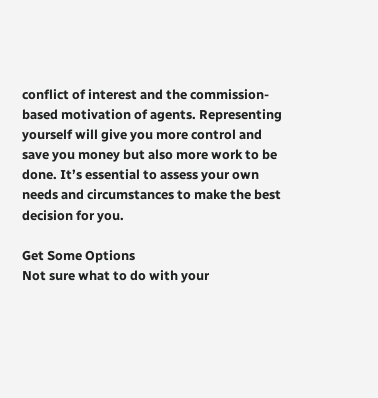conflict of interest and the commission-based motivation of agents. Representing yourself will give you more control and save you money but also more work to be done. It’s essential to assess your own needs and circumstances to make the best decision for you.

Get Some Options
Not sure what to do with your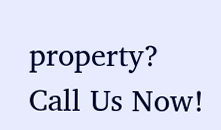property?
Call Us Now!